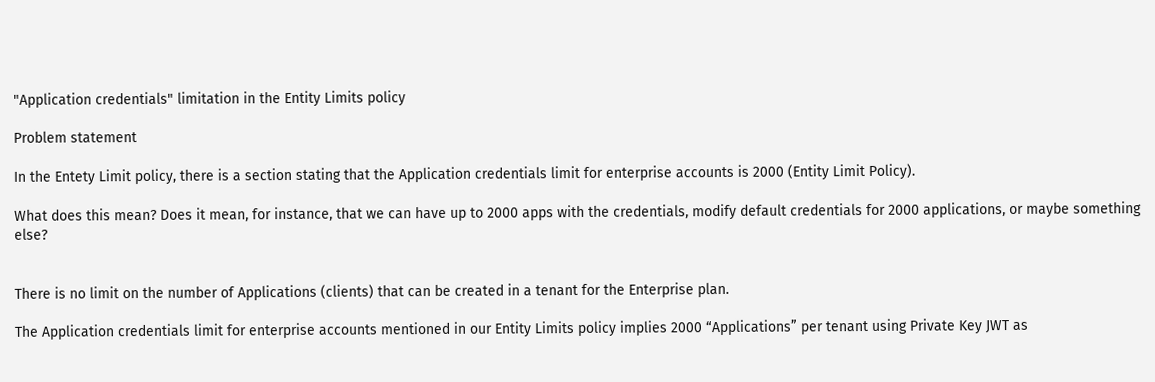"Application credentials" limitation in the Entity Limits policy

Problem statement

In the Entety Limit policy, there is a section stating that the Application credentials limit for enterprise accounts is 2000 (Entity Limit Policy).

What does this mean? Does it mean, for instance, that we can have up to 2000 apps with the credentials, modify default credentials for 2000 applications, or maybe something else?


There is no limit on the number of Applications (clients) that can be created in a tenant for the Enterprise plan.

The Application credentials limit for enterprise accounts mentioned in our Entity Limits policy implies 2000 “Applications” per tenant using Private Key JWT as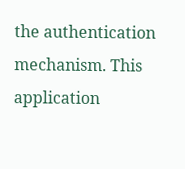the authentication mechanism. This application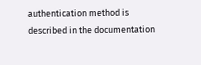authentication method is described in the documentation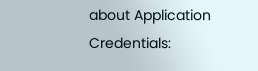about Application Credentials: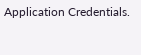Application Credentials.